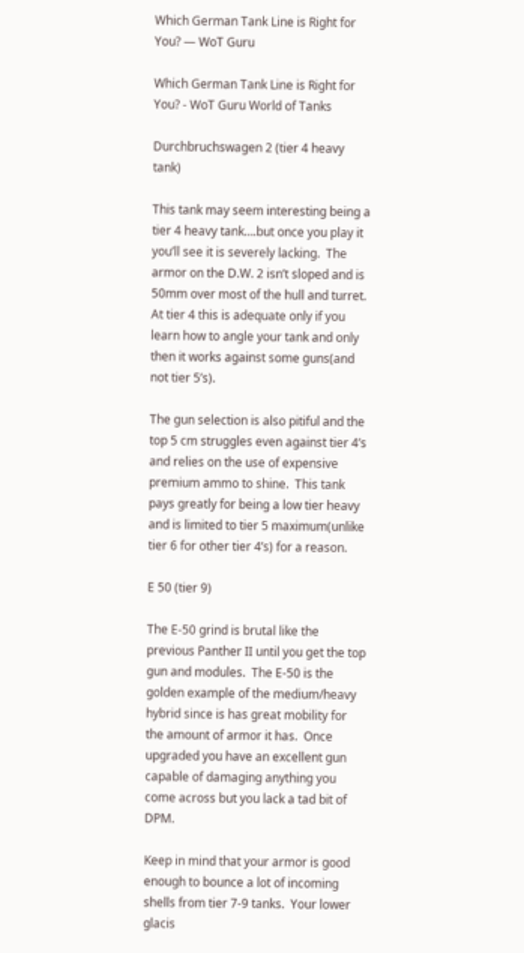Which German Tank Line is Right for You? — WoT Guru

Which German Tank Line is Right for You? - WoT Guru World of Tanks

Durchbruchswagen 2 (tier 4 heavy tank)

This tank may seem interesting being a tier 4 heavy tank….but once you play it you’ll see it is severely lacking.  The armor on the D.W. 2 isn’t sloped and is 50mm over most of the hull and turret.  At tier 4 this is adequate only if you learn how to angle your tank and only then it works against some guns(and not tier 5’s).

The gun selection is also pitiful and the top 5 cm struggles even against tier 4’s and relies on the use of expensive premium ammo to shine.  This tank pays greatly for being a low tier heavy and is limited to tier 5 maximum(unlike tier 6 for other tier 4’s) for a reason.

E 50 (tier 9)

The E-50 grind is brutal like the previous Panther II until you get the top gun and modules.  The E-50 is the golden example of the medium/heavy hybrid since is has great mobility for the amount of armor it has.  Once upgraded you have an excellent gun capable of damaging anything you come across but you lack a tad bit of DPM.

Keep in mind that your armor is good enough to bounce a lot of incoming shells from tier 7-9 tanks.  Your lower glacis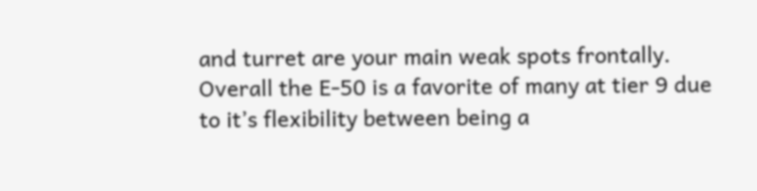and turret are your main weak spots frontally.  Overall the E-50 is a favorite of many at tier 9 due to it’s flexibility between being a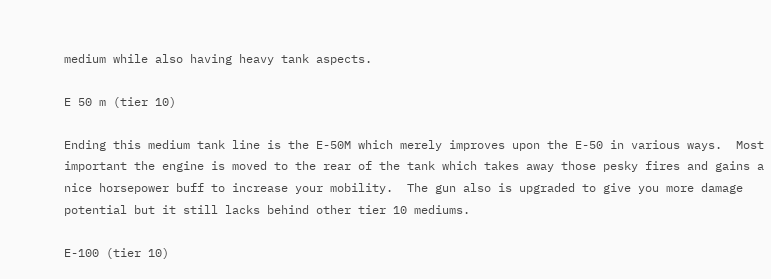medium while also having heavy tank aspects.

E 50 m (tier 10)

Ending this medium tank line is the E-50M which merely improves upon the E-50 in various ways.  Most important the engine is moved to the rear of the tank which takes away those pesky fires and gains a nice horsepower buff to increase your mobility.  The gun also is upgraded to give you more damage potential but it still lacks behind other tier 10 mediums.

E-100 (tier 10)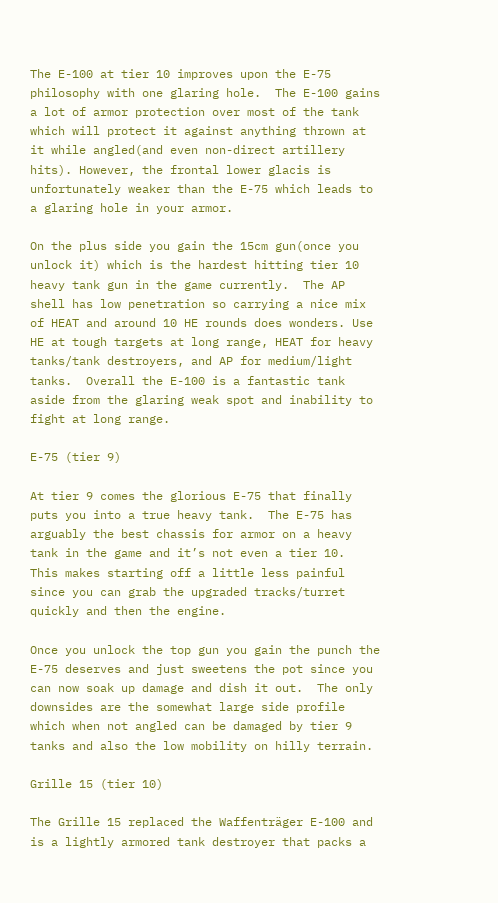The E-100 at tier 10 improves upon the E-75 philosophy with one glaring hole.  The E-100 gains a lot of armor protection over most of the tank which will protect it against anything thrown at it while angled(and even non-direct artillery hits). However, the frontal lower glacis is unfortunately weaker than the E-75 which leads to a glaring hole in your armor.

On the plus side you gain the 15cm gun(once you unlock it) which is the hardest hitting tier 10 heavy tank gun in the game currently.  The AP shell has low penetration so carrying a nice mix of HEAT and around 10 HE rounds does wonders. Use HE at tough targets at long range, HEAT for heavy tanks/tank destroyers, and AP for medium/light tanks.  Overall the E-100 is a fantastic tank aside from the glaring weak spot and inability to fight at long range.

E-75 (tier 9)

At tier 9 comes the glorious E-75 that finally puts you into a true heavy tank.  The E-75 has arguably the best chassis for armor on a heavy tank in the game and it’s not even a tier 10.  This makes starting off a little less painful since you can grab the upgraded tracks/turret quickly and then the engine.

Once you unlock the top gun you gain the punch the E-75 deserves and just sweetens the pot since you can now soak up damage and dish it out.  The only downsides are the somewhat large side profile which when not angled can be damaged by tier 9 tanks and also the low mobility on hilly terrain.

Grille 15 (tier 10)

The Grille 15 replaced the Waffenträger E-100 and is a lightly armored tank destroyer that packs a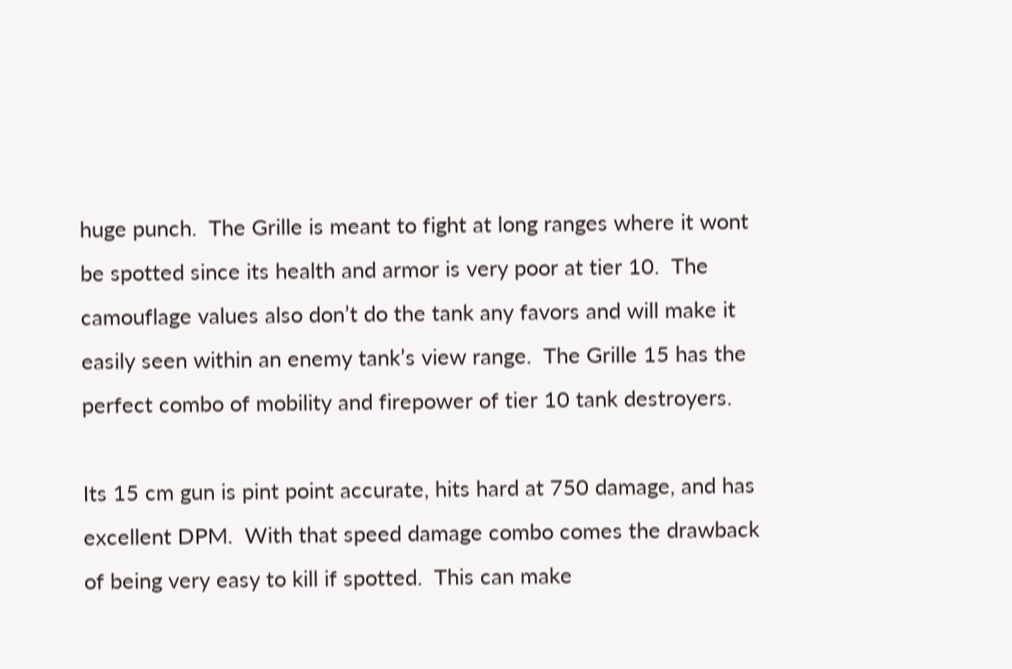huge punch.  The Grille is meant to fight at long ranges where it wont be spotted since its health and armor is very poor at tier 10.  The camouflage values also don’t do the tank any favors and will make it easily seen within an enemy tank’s view range.  The Grille 15 has the perfect combo of mobility and firepower of tier 10 tank destroyers.

Its 15 cm gun is pint point accurate, hits hard at 750 damage, and has excellent DPM.  With that speed damage combo comes the drawback of being very easy to kill if spotted.  This can make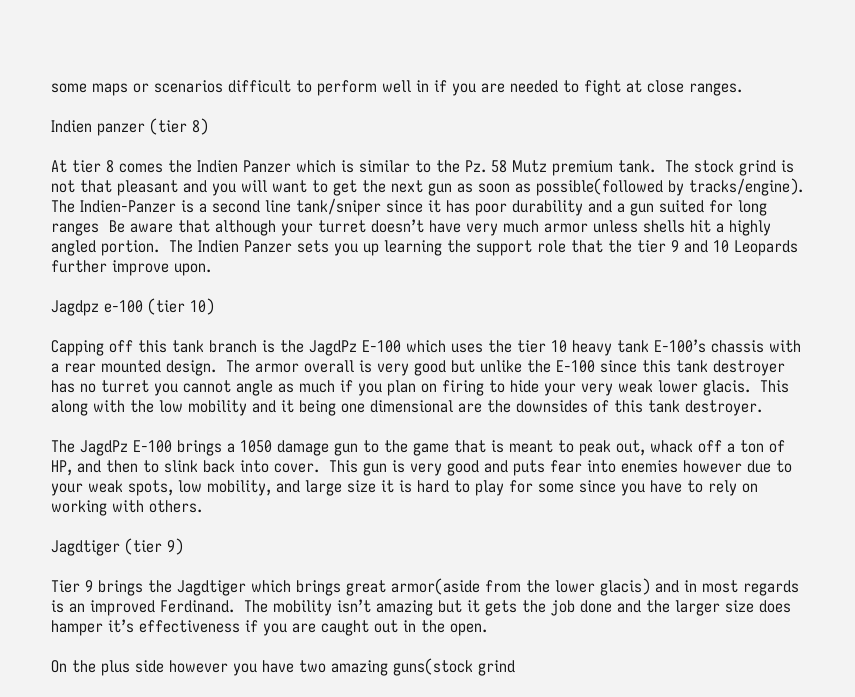some maps or scenarios difficult to perform well in if you are needed to fight at close ranges.

Indien panzer (tier 8)

At tier 8 comes the Indien Panzer which is similar to the Pz. 58 Mutz premium tank.  The stock grind is not that pleasant and you will want to get the next gun as soon as possible(followed by tracks/engine).  The Indien-Panzer is a second line tank/sniper since it has poor durability and a gun suited for long ranges  Be aware that although your turret doesn’t have very much armor unless shells hit a highly angled portion.  The Indien Panzer sets you up learning the support role that the tier 9 and 10 Leopards further improve upon.

Jagdpz e-100 (tier 10)

Capping off this tank branch is the JagdPz E-100 which uses the tier 10 heavy tank E-100’s chassis with a rear mounted design.  The armor overall is very good but unlike the E-100 since this tank destroyer has no turret you cannot angle as much if you plan on firing to hide your very weak lower glacis.  This along with the low mobility and it being one dimensional are the downsides of this tank destroyer.

The JagdPz E-100 brings a 1050 damage gun to the game that is meant to peak out, whack off a ton of HP, and then to slink back into cover.  This gun is very good and puts fear into enemies however due to your weak spots, low mobility, and large size it is hard to play for some since you have to rely on working with others.

Jagdtiger (tier 9)

Tier 9 brings the Jagdtiger which brings great armor(aside from the lower glacis) and in most regards is an improved Ferdinand.  The mobility isn’t amazing but it gets the job done and the larger size does hamper it’s effectiveness if you are caught out in the open.

On the plus side however you have two amazing guns(stock grind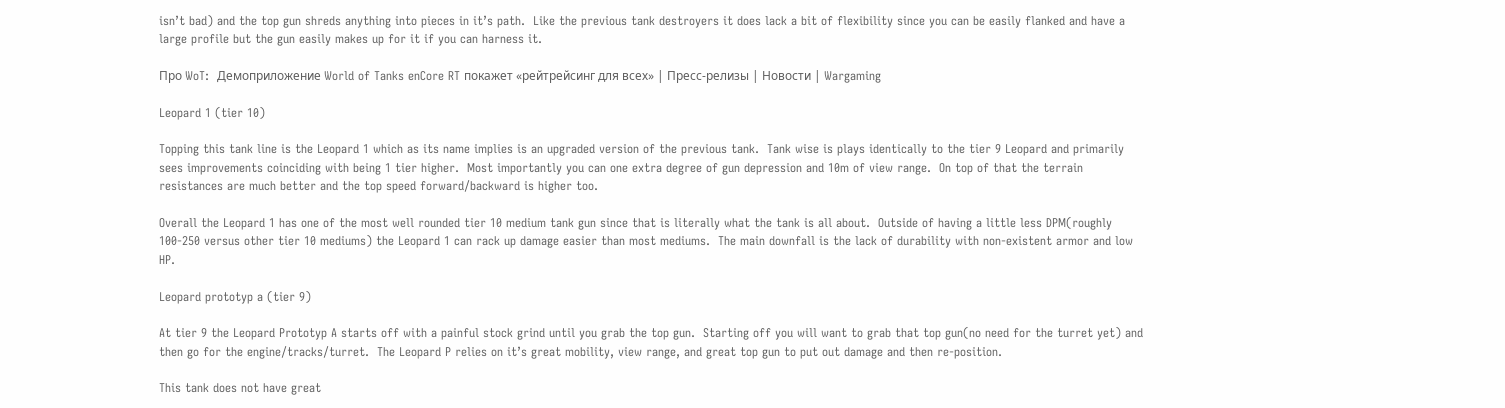isn’t bad) and the top gun shreds anything into pieces in it’s path.  Like the previous tank destroyers it does lack a bit of flexibility since you can be easily flanked and have a large profile but the gun easily makes up for it if you can harness it.

Про WoT:  Демоприложение World of Tanks enCore RT покажет «рейтрейсинг для всех» | Пресс-релизы | Новости | Wargaming

Leopard 1 (tier 10)

Topping this tank line is the Leopard 1 which as its name implies is an upgraded version of the previous tank.  Tank wise is plays identically to the tier 9 Leopard and primarily sees improvements coinciding with being 1 tier higher.  Most importantly you can one extra degree of gun depression and 10m of view range.  On top of that the terrain resistances are much better and the top speed forward/backward is higher too.

Overall the Leopard 1 has one of the most well rounded tier 10 medium tank gun since that is literally what the tank is all about.  Outside of having a little less DPM(roughly 100-250 versus other tier 10 mediums) the Leopard 1 can rack up damage easier than most mediums.  The main downfall is the lack of durability with non-existent armor and low HP.

Leopard prototyp a (tier 9)

At tier 9 the Leopard Prototyp A starts off with a painful stock grind until you grab the top gun.  Starting off you will want to grab that top gun(no need for the turret yet) and then go for the engine/tracks/turret.  The Leopard P relies on it’s great mobility, view range, and great top gun to put out damage and then re-position.

This tank does not have great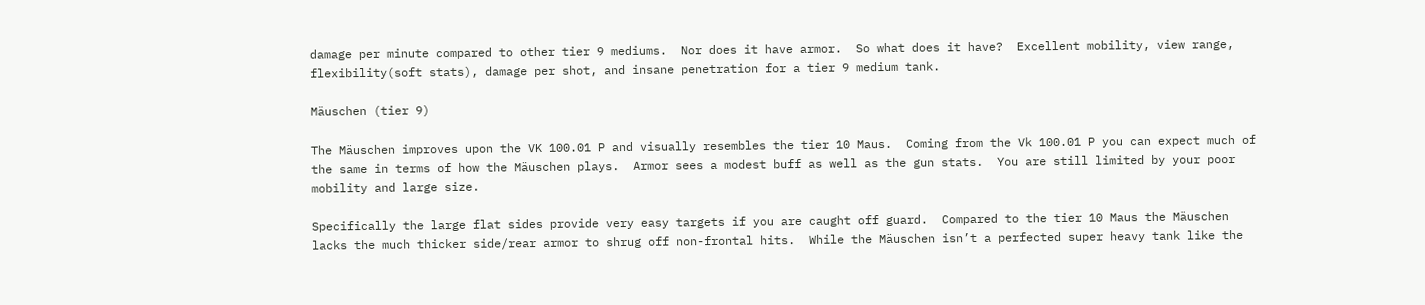damage per minute compared to other tier 9 mediums.  Nor does it have armor.  So what does it have?  Excellent mobility, view range, flexibility(soft stats), damage per shot, and insane penetration for a tier 9 medium tank.

Mäuschen (tier 9)

The Mäuschen improves upon the VK 100.01 P and visually resembles the tier 10 Maus.  Coming from the Vk 100.01 P you can expect much of the same in terms of how the Mäuschen plays.  Armor sees a modest buff as well as the gun stats.  You are still limited by your poor mobility and large size.

Specifically the large flat sides provide very easy targets if you are caught off guard.  Compared to the tier 10 Maus the Mäuschen lacks the much thicker side/rear armor to shrug off non-frontal hits.  While the Mäuschen isn’t a perfected super heavy tank like the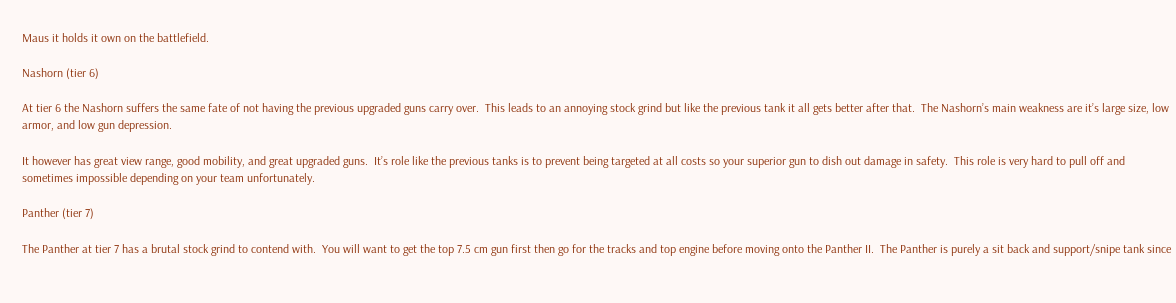Maus it holds it own on the battlefield.

Nashorn (tier 6)

At tier 6 the Nashorn suffers the same fate of not having the previous upgraded guns carry over.  This leads to an annoying stock grind but like the previous tank it all gets better after that.  The Nashorn’s main weakness are it’s large size, low armor, and low gun depression.

It however has great view range, good mobility, and great upgraded guns.  It’s role like the previous tanks is to prevent being targeted at all costs so your superior gun to dish out damage in safety.  This role is very hard to pull off and sometimes impossible depending on your team unfortunately.

Panther (tier 7)

The Panther at tier 7 has a brutal stock grind to contend with.  You will want to get the top 7.5 cm gun first then go for the tracks and top engine before moving onto the Panther II.  The Panther is purely a sit back and support/snipe tank since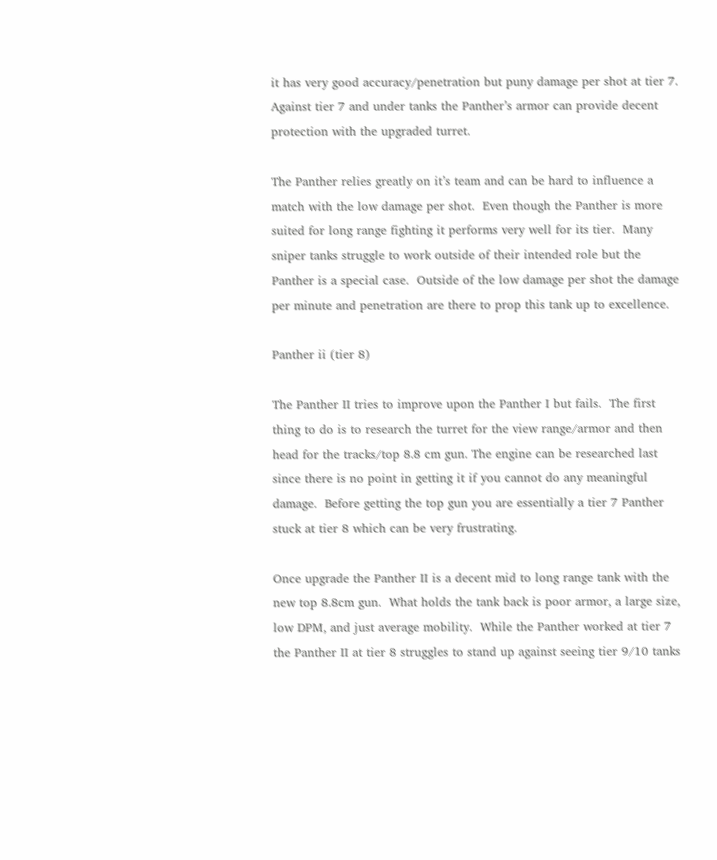it has very good accuracy/penetration but puny damage per shot at tier 7.  Against tier 7 and under tanks the Panther’s armor can provide decent protection with the upgraded turret.

The Panther relies greatly on it’s team and can be hard to influence a match with the low damage per shot.  Even though the Panther is more suited for long range fighting it performs very well for its tier.  Many sniper tanks struggle to work outside of their intended role but the Panther is a special case.  Outside of the low damage per shot the damage per minute and penetration are there to prop this tank up to excellence.

Panther ii (tier 8)

The Panther II tries to improve upon the Panther I but fails.  The first thing to do is to research the turret for the view range/armor and then head for the tracks/top 8.8 cm gun. The engine can be researched last since there is no point in getting it if you cannot do any meaningful damage.  Before getting the top gun you are essentially a tier 7 Panther stuck at tier 8 which can be very frustrating.

Once upgrade the Panther II is a decent mid to long range tank with the new top 8.8cm gun.  What holds the tank back is poor armor, a large size, low DPM, and just average mobility.  While the Panther worked at tier 7 the Panther II at tier 8 struggles to stand up against seeing tier 9/10 tanks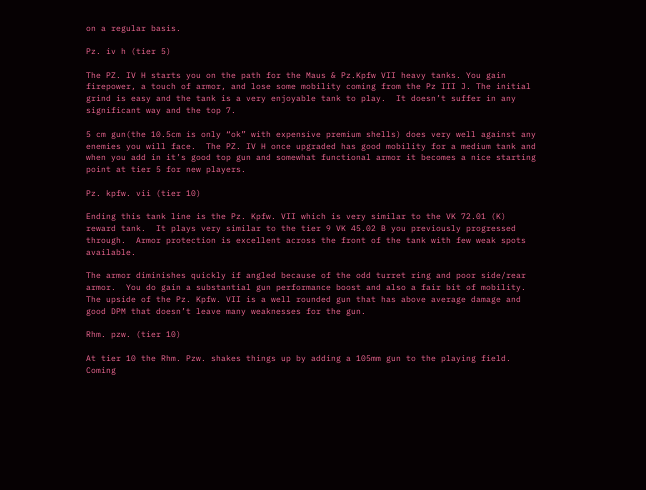on a regular basis.

Pz. iv h (tier 5)

The PZ. IV H starts you on the path for the Maus & Pz.Kpfw VII heavy tanks. You gain firepower, a touch of armor, and lose some mobility coming from the Pz III J. The initial grind is easy and the tank is a very enjoyable tank to play.  It doesn’t suffer in any significant way and the top 7.

5 cm gun(the 10.5cm is only “ok” with expensive premium shells) does very well against any enemies you will face.  The PZ. IV H once upgraded has good mobility for a medium tank and when you add in it’s good top gun and somewhat functional armor it becomes a nice starting point at tier 5 for new players.

Pz. kpfw. vii (tier 10)

Ending this tank line is the Pz. Kpfw. VII which is very similar to the VK 72.01 (K) reward tank.  It plays very similar to the tier 9 VK 45.02 B you previously progressed through.  Armor protection is excellent across the front of the tank with few weak spots available.

The armor diminishes quickly if angled because of the odd turret ring and poor side/rear armor.  You do gain a substantial gun performance boost and also a fair bit of mobility.  The upside of the Pz. Kpfw. VII is a well rounded gun that has above average damage and good DPM that doesn’t leave many weaknesses for the gun.

Rhm. pzw. (tier 10)

At tier 10 the Rhm. Pzw. shakes things up by adding a 105mm gun to the playing field.  Coming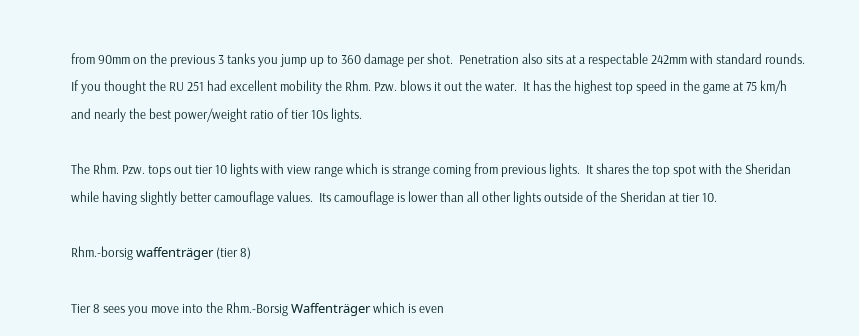from 90mm on the previous 3 tanks you jump up to 360 damage per shot.  Penetration also sits at a respectable 242mm with standard rounds.  If you thought the RU 251 had excellent mobility the Rhm. Pzw. blows it out the water.  It has the highest top speed in the game at 75 km/h and nearly the best power/weight ratio of tier 10s lights.

The Rhm. Pzw. tops out tier 10 lights with view range which is strange coming from previous lights.  It shares the top spot with the Sheridan while having slightly better camouflage values.  Its camouflage is lower than all other lights outside of the Sheridan at tier 10.

Rhm.-borsig waffenträger (tier 8)

Tier 8 sees you move into the Rhm.-Borsig Waffenträger which is even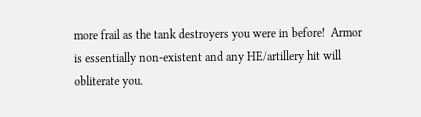more frail as the tank destroyers you were in before!  Armor is essentially non-existent and any HE/artillery hit will obliterate you.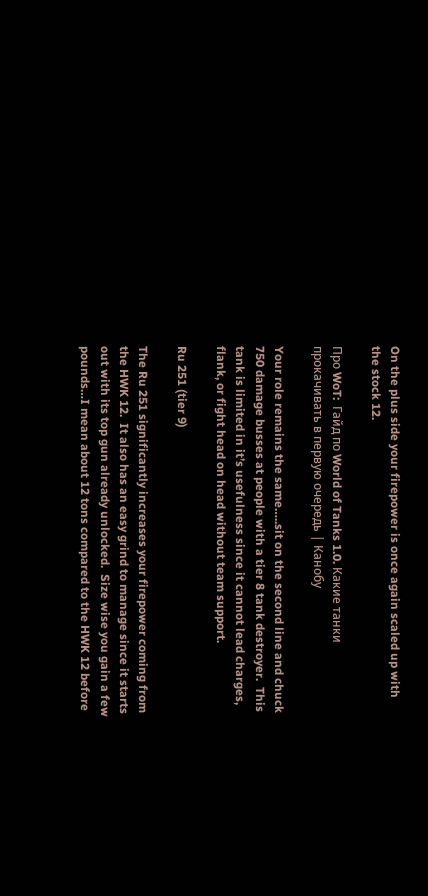On the plus side your firepower is once again scaled up with the stock 12.

Про WoT:  Гайд по World of Tanks 1.0. Какие танки прокачивать в первую очередь | Канобу

Your role remains the same…..sit on the second line and chuck 750 damage busses at people with a tier 8 tank destroyer.  This tank is limited in it’s usefulness since it cannot lead charges, flank, or fight head on head without team support.

Ru 251 (tier 9)

The Ru 251 significantly increases your firepower coming from the HWK 12.  It also has an easy grind to manage since it starts out with its top gun already unlocked.  Size wise you gain a few pounds…I mean about 12 tons compared to the HWK 12 before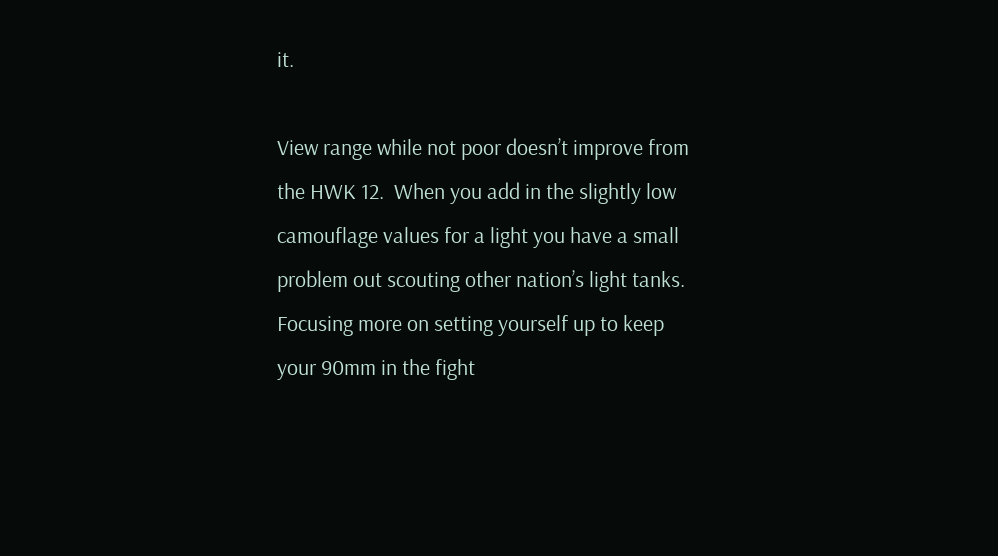it.

View range while not poor doesn’t improve from the HWK 12.  When you add in the slightly low camouflage values for a light you have a small problem out scouting other nation’s light tanks.  Focusing more on setting yourself up to keep your 90mm in the fight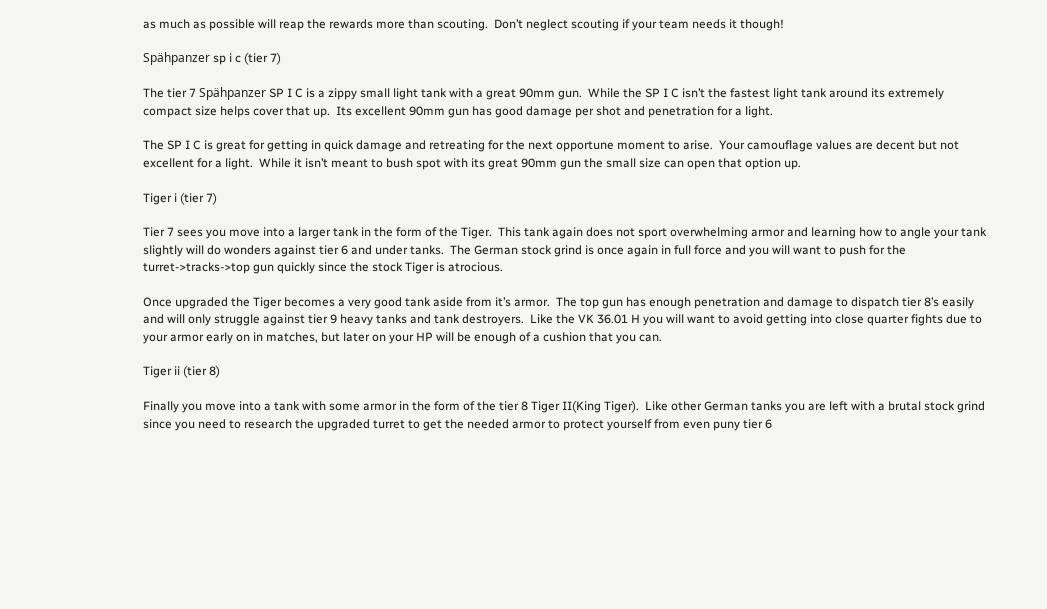as much as possible will reap the rewards more than scouting.  Don’t neglect scouting if your team needs it though!

Spähpanzer sp i c (tier 7)

The tier 7 Spähpanzer SP I C is a zippy small light tank with a great 90mm gun.  While the SP I C isn’t the fastest light tank around its extremely compact size helps cover that up.  Its excellent 90mm gun has good damage per shot and penetration for a light.

The SP I C is great for getting in quick damage and retreating for the next opportune moment to arise.  Your camouflage values are decent but not excellent for a light.  While it isn’t meant to bush spot with its great 90mm gun the small size can open that option up.

Tiger i (tier 7)

Tier 7 sees you move into a larger tank in the form of the Tiger.  This tank again does not sport overwhelming armor and learning how to angle your tank slightly will do wonders against tier 6 and under tanks.  The German stock grind is once again in full force and you will want to push for the turret->tracks->top gun quickly since the stock Tiger is atrocious.

Once upgraded the Tiger becomes a very good tank aside from it’s armor.  The top gun has enough penetration and damage to dispatch tier 8’s easily and will only struggle against tier 9 heavy tanks and tank destroyers.  Like the VK 36.01 H you will want to avoid getting into close quarter fights due to your armor early on in matches, but later on your HP will be enough of a cushion that you can.

Tiger ii (tier 8)

Finally you move into a tank with some armor in the form of the tier 8 Tiger II(King Tiger).  Like other German tanks you are left with a brutal stock grind since you need to research the upgraded turret to get the needed armor to protect yourself from even puny tier 6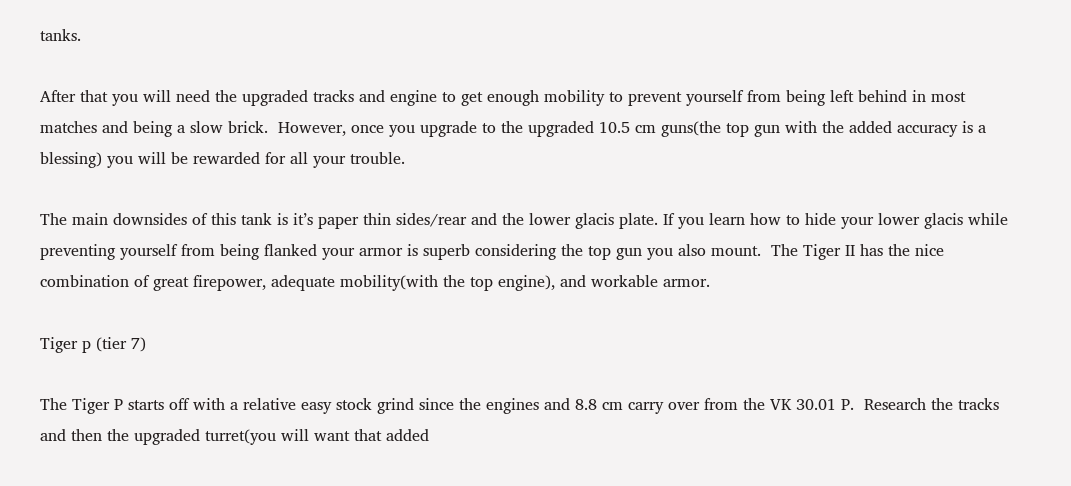tanks.

After that you will need the upgraded tracks and engine to get enough mobility to prevent yourself from being left behind in most matches and being a slow brick.  However, once you upgrade to the upgraded 10.5 cm guns(the top gun with the added accuracy is a blessing) you will be rewarded for all your trouble.

The main downsides of this tank is it’s paper thin sides/rear and the lower glacis plate. If you learn how to hide your lower glacis while preventing yourself from being flanked your armor is superb considering the top gun you also mount.  The Tiger II has the nice combination of great firepower, adequate mobility(with the top engine), and workable armor.

Tiger p (tier 7)

The Tiger P starts off with a relative easy stock grind since the engines and 8.8 cm carry over from the VK 30.01 P.  Research the tracks and then the upgraded turret(you will want that added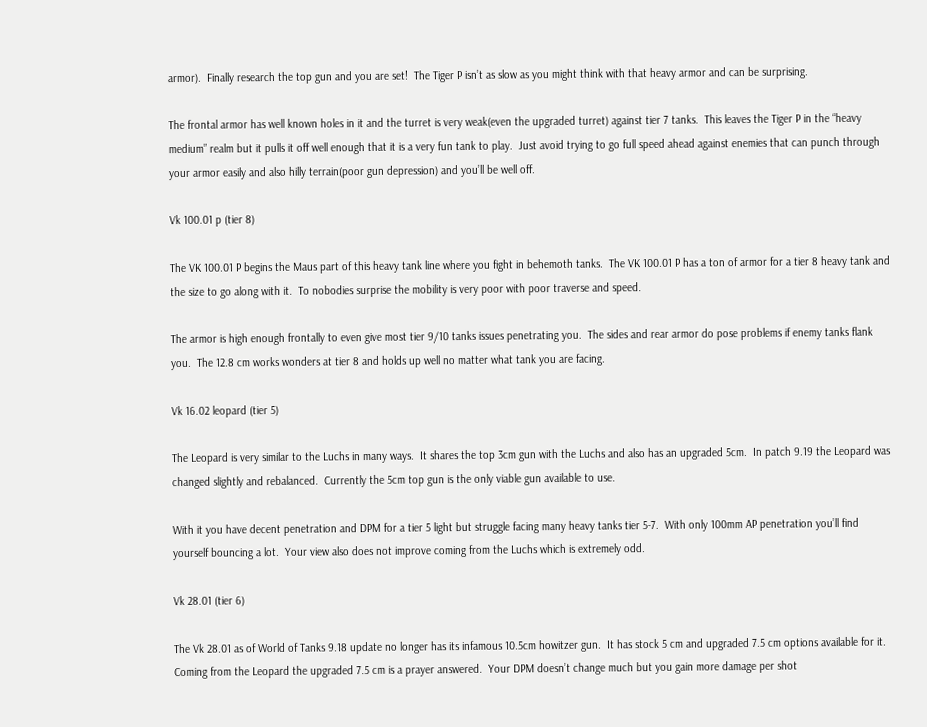armor).  Finally research the top gun and you are set!  The Tiger P isn’t as slow as you might think with that heavy armor and can be surprising.

The frontal armor has well known holes in it and the turret is very weak(even the upgraded turret) against tier 7 tanks.  This leaves the Tiger P in the “heavy medium” realm but it pulls it off well enough that it is a very fun tank to play.  Just avoid trying to go full speed ahead against enemies that can punch through your armor easily and also hilly terrain(poor gun depression) and you’ll be well off.

Vk 100.01 p (tier 8)

The VK 100.01 P begins the Maus part of this heavy tank line where you fight in behemoth tanks.  The VK 100.01 P has a ton of armor for a tier 8 heavy tank and the size to go along with it.  To nobodies surprise the mobility is very poor with poor traverse and speed.

The armor is high enough frontally to even give most tier 9/10 tanks issues penetrating you.  The sides and rear armor do pose problems if enemy tanks flank you.  The 12.8 cm works wonders at tier 8 and holds up well no matter what tank you are facing.

Vk 16.02 leopard (tier 5)

The Leopard is very similar to the Luchs in many ways.  It shares the top 3cm gun with the Luchs and also has an upgraded 5cm.  In patch 9.19 the Leopard was changed slightly and rebalanced.  Currently the 5cm top gun is the only viable gun available to use.

With it you have decent penetration and DPM for a tier 5 light but struggle facing many heavy tanks tier 5-7.  With only 100mm AP penetration you’ll find yourself bouncing a lot.  Your view also does not improve coming from the Luchs which is extremely odd.

Vk 28.01 (tier 6)

The Vk 28.01 as of World of Tanks 9.18 update no longer has its infamous 10.5cm howitzer gun.  It has stock 5 cm and upgraded 7.5 cm options available for it.  Coming from the Leopard the upgraded 7.5 cm is a prayer answered.  Your DPM doesn’t change much but you gain more damage per shot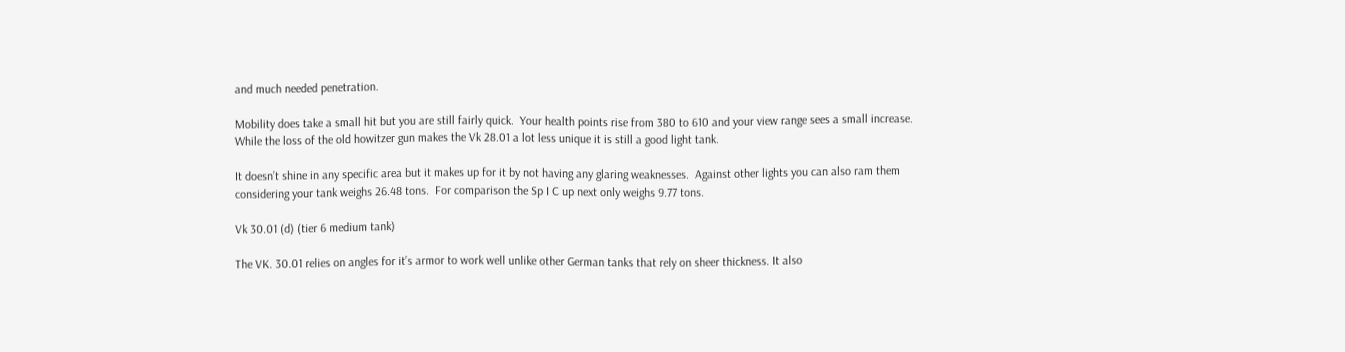and much needed penetration.

Mobility does take a small hit but you are still fairly quick.  Your health points rise from 380 to 610 and your view range sees a small increase.  While the loss of the old howitzer gun makes the Vk 28.01 a lot less unique it is still a good light tank.

It doesn’t shine in any specific area but it makes up for it by not having any glaring weaknesses.  Against other lights you can also ram them considering your tank weighs 26.48 tons.  For comparison the Sp I C up next only weighs 9.77 tons.

Vk 30.01 (d) (tier 6 medium tank)

The VK. 30.01 relies on angles for it’s armor to work well unlike other German tanks that rely on sheer thickness. It also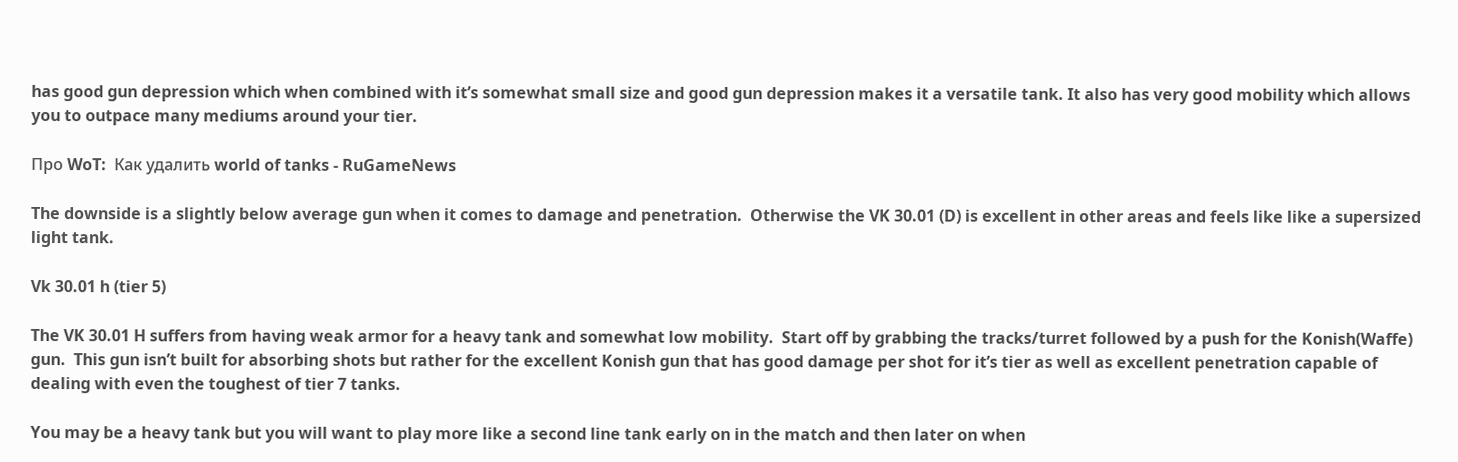has good gun depression which when combined with it’s somewhat small size and good gun depression makes it a versatile tank. It also has very good mobility which allows you to outpace many mediums around your tier.

Про WoT:  Как удалить world of tanks - RuGameNews

The downside is a slightly below average gun when it comes to damage and penetration.  Otherwise the VK 30.01 (D) is excellent in other areas and feels like like a supersized light tank.

Vk 30.01 h (tier 5)

The VK 30.01 H suffers from having weak armor for a heavy tank and somewhat low mobility.  Start off by grabbing the tracks/turret followed by a push for the Konish(Waffe) gun.  This gun isn’t built for absorbing shots but rather for the excellent Konish gun that has good damage per shot for it’s tier as well as excellent penetration capable of dealing with even the toughest of tier 7 tanks.

You may be a heavy tank but you will want to play more like a second line tank early on in the match and then later on when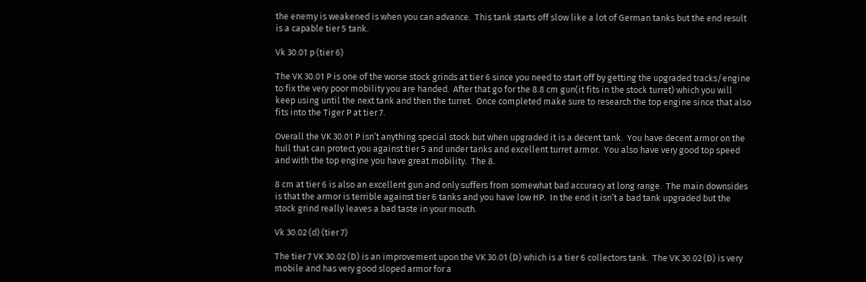the enemy is weakened is when you can advance.  This tank starts off slow like a lot of German tanks but the end result is a capable tier 5 tank.

Vk 30.01 p (tier 6)

The VK 30.01 P is one of the worse stock grinds at tier 6 since you need to start off by getting the upgraded tracks/engine to fix the very poor mobility you are handed.  After that go for the 8.8 cm gun(it fits in the stock turret) which you will keep using until the next tank and then the turret.  Once completed make sure to research the top engine since that also fits into the Tiger P at tier 7.

Overall the VK 30.01 P isn’t anything special stock but when upgraded it is a decent tank.  You have decent armor on the hull that can protect you against tier 5 and under tanks and excellent turret armor.  You also have very good top speed and with the top engine you have great mobility.  The 8.

8 cm at tier 6 is also an excellent gun and only suffers from somewhat bad accuracy at long range.  The main downsides is that the armor is terrible against tier 6 tanks and you have low HP.  In the end it isn’t a bad tank upgraded but the stock grind really leaves a bad taste in your mouth.

Vk 30.02 (d) (tier 7)

The tier 7 VK 30.02 (D) is an improvement upon the VK 30.01 (D) which is a tier 6 collectors tank.  The VK 30.02 (D) is very mobile and has very good sloped armor for a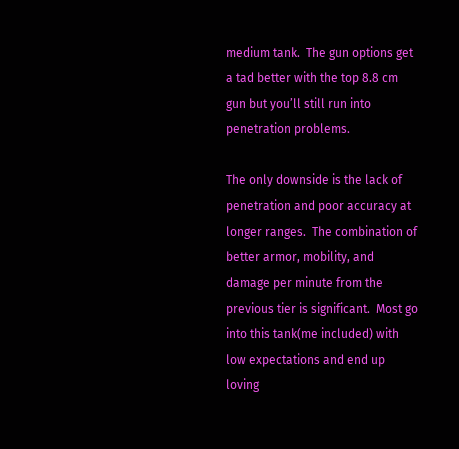medium tank.  The gun options get a tad better with the top 8.8 cm gun but you’ll still run into penetration problems.

The only downside is the lack of penetration and poor accuracy at longer ranges.  The combination of better armor, mobility, and damage per minute from the previous tier is significant.  Most go into this tank(me included) with low expectations and end up loving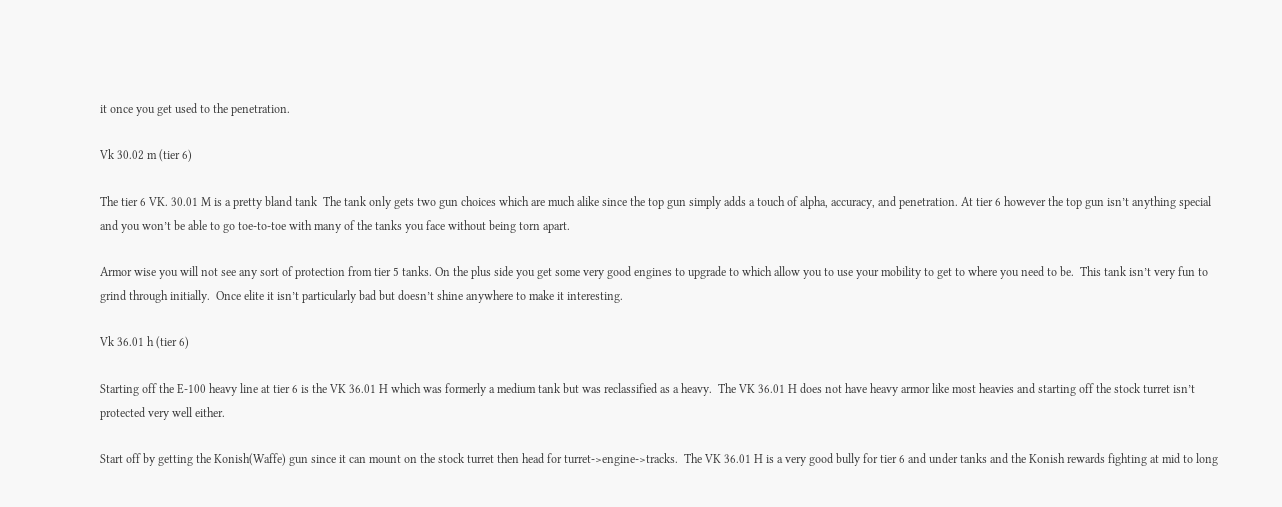it once you get used to the penetration.

Vk 30.02 m (tier 6)

The tier 6 VK. 30.01 M is a pretty bland tank  The tank only gets two gun choices which are much alike since the top gun simply adds a touch of alpha, accuracy, and penetration. At tier 6 however the top gun isn’t anything special and you won’t be able to go toe-to-toe with many of the tanks you face without being torn apart.

Armor wise you will not see any sort of protection from tier 5 tanks. On the plus side you get some very good engines to upgrade to which allow you to use your mobility to get to where you need to be.  This tank isn’t very fun to grind through initially.  Once elite it isn’t particularly bad but doesn’t shine anywhere to make it interesting.

Vk 36.01 h (tier 6)

Starting off the E-100 heavy line at tier 6 is the VK 36.01 H which was formerly a medium tank but was reclassified as a heavy.  The VK 36.01 H does not have heavy armor like most heavies and starting off the stock turret isn’t protected very well either.

Start off by getting the Konish(Waffe) gun since it can mount on the stock turret then head for turret->engine->tracks.  The VK 36.01 H is a very good bully for tier 6 and under tanks and the Konish rewards fighting at mid to long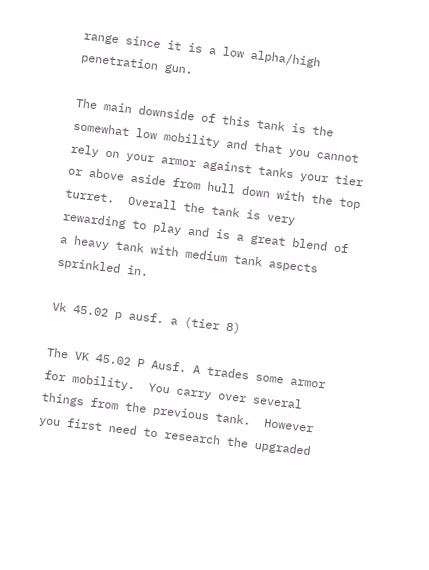range since it is a low alpha/high penetration gun.

The main downside of this tank is the somewhat low mobility and that you cannot rely on your armor against tanks your tier or above aside from hull down with the top turret.  Overall the tank is very rewarding to play and is a great blend of a heavy tank with medium tank aspects sprinkled in.

Vk 45.02 p ausf. a (tier 8)

The VK 45.02 P Ausf. A trades some armor for mobility.  You carry over several things from the previous tank.  However you first need to research the upgraded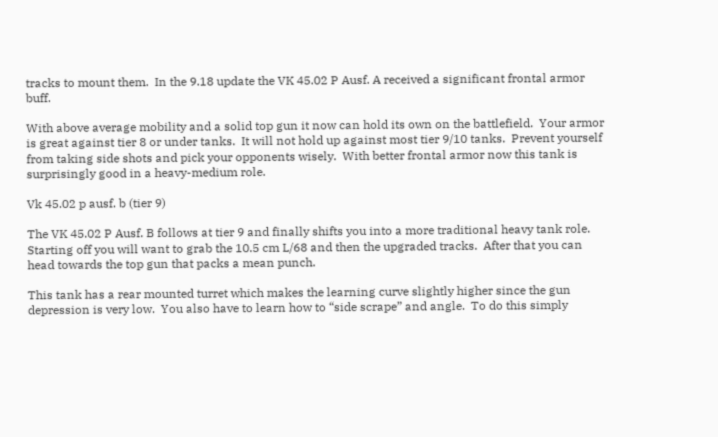tracks to mount them.  In the 9.18 update the VK 45.02 P Ausf. A received a significant frontal armor buff.

With above average mobility and a solid top gun it now can hold its own on the battlefield.  Your armor is great against tier 8 or under tanks.  It will not hold up against most tier 9/10 tanks.  Prevent yourself from taking side shots and pick your opponents wisely.  With better frontal armor now this tank is surprisingly good in a heavy-medium role.

Vk 45.02 p ausf. b (tier 9)

The VK 45.02 P Ausf. B follows at tier 9 and finally shifts you into a more traditional heavy tank role. Starting off you will want to grab the 10.5 cm L/68 and then the upgraded tracks.  After that you can head towards the top gun that packs a mean punch.

This tank has a rear mounted turret which makes the learning curve slightly higher since the gun depression is very low.  You also have to learn how to “side scrape” and angle.  To do this simply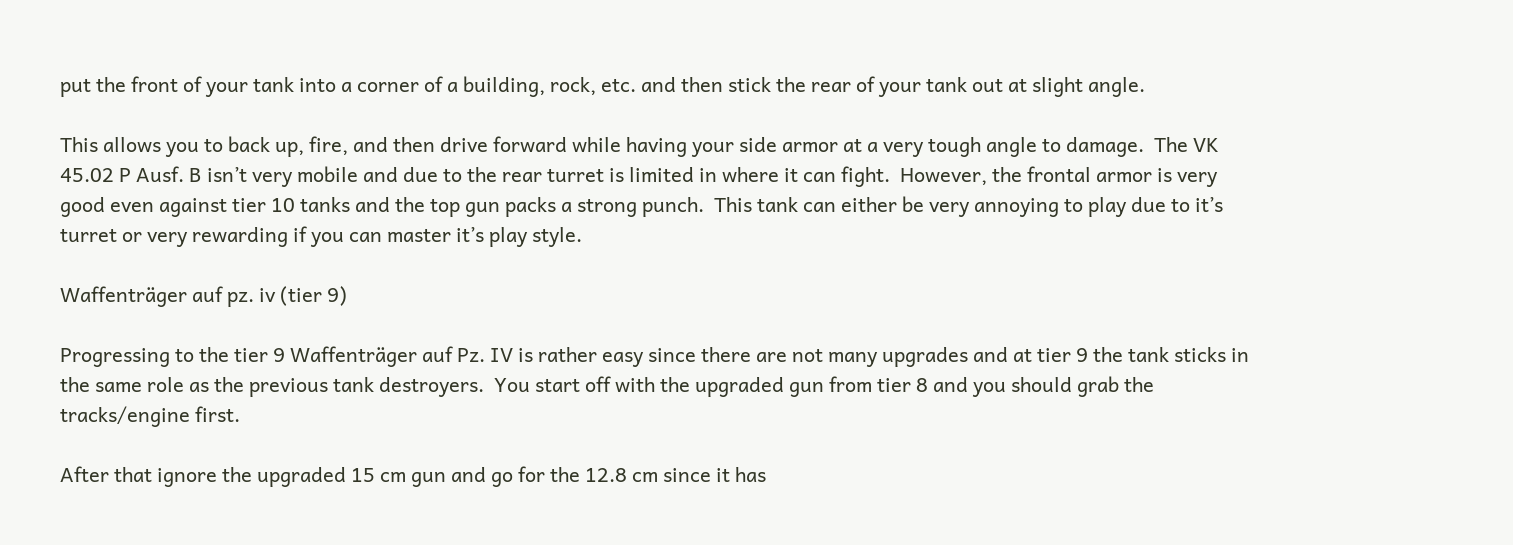put the front of your tank into a corner of a building, rock, etc. and then stick the rear of your tank out at slight angle.

This allows you to back up, fire, and then drive forward while having your side armor at a very tough angle to damage.  The VK 45.02 P Ausf. B isn’t very mobile and due to the rear turret is limited in where it can fight.  However, the frontal armor is very good even against tier 10 tanks and the top gun packs a strong punch.  This tank can either be very annoying to play due to it’s turret or very rewarding if you can master it’s play style.

Waffenträger auf pz. iv (tier 9)

Progressing to the tier 9 Waffenträger auf Pz. IV is rather easy since there are not many upgrades and at tier 9 the tank sticks in the same role as the previous tank destroyers.  You start off with the upgraded gun from tier 8 and you should grab the tracks/engine first.

After that ignore the upgraded 15 cm gun and go for the 12.8 cm since it has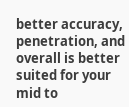better accuracy, penetration, and overall is better suited for your mid to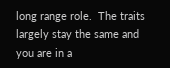long range role.  The traits largely stay the same and you are in a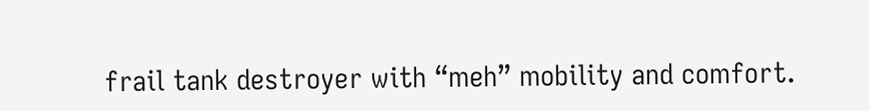frail tank destroyer with “meh” mobility and comfort.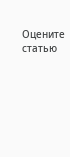Оцените статью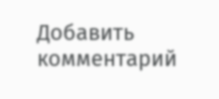Добавить комментарий